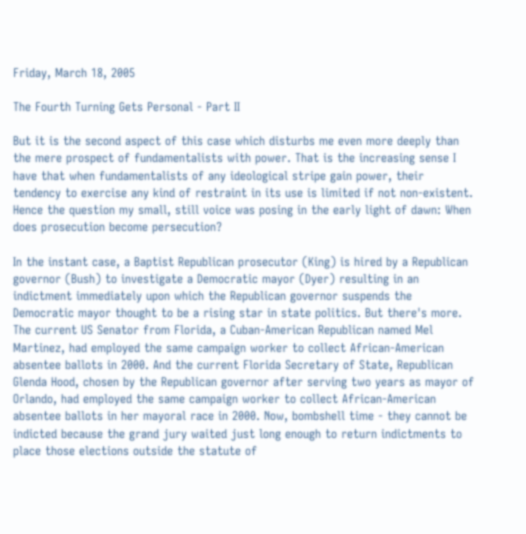Friday, March 18, 2005

The Fourth Turning Gets Personal - Part II

But it is the second aspect of this case which disturbs me even more deeply than the mere prospect of fundamentalists with power. That is the increasing sense I have that when fundamentalists of any ideological stripe gain power, their tendency to exercise any kind of restraint in its use is limited if not non-existent. Hence the question my small, still voice was posing in the early light of dawn: When does prosecution become persecution?

In the instant case, a Baptist Republican prosecutor (King) is hired by a Republican governor (Bush) to investigate a Democratic mayor (Dyer) resulting in an indictment immediately upon which the Republican governor suspends the Democratic mayor thought to be a rising star in state politics. But there's more. The current US Senator from Florida, a Cuban-American Republican named Mel Martinez, had employed the same campaign worker to collect African-American absentee ballots in 2000. And the current Florida Secretary of State, Republican Glenda Hood, chosen by the Republican governor after serving two years as mayor of Orlando, had employed the same campaign worker to collect African-American absentee ballots in her mayoral race in 2000. Now, bombshell time - they cannot be indicted because the grand jury waited just long enough to return indictments to place those elections outside the statute of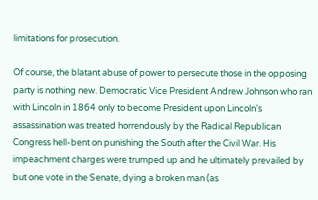limitations for prosecution.

Of course, the blatant abuse of power to persecute those in the opposing party is nothing new. Democratic Vice President Andrew Johnson who ran with Lincoln in 1864 only to become President upon Lincoln's assassination was treated horrendously by the Radical Republican Congress hell-bent on punishing the South after the Civil War. His impeachment charges were trumped up and he ultimately prevailed by but one vote in the Senate, dying a broken man (as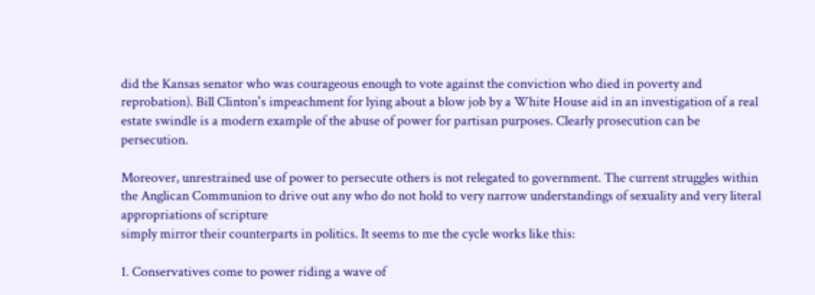did the Kansas senator who was courageous enough to vote against the conviction who died in poverty and reprobation). Bill Clinton's impeachment for lying about a blow job by a White House aid in an investigation of a real estate swindle is a modern example of the abuse of power for partisan purposes. Clearly prosecution can be persecution.

Moreover, unrestrained use of power to persecute others is not relegated to government. The current struggles within the Anglican Communion to drive out any who do not hold to very narrow understandings of sexuality and very literal appropriations of scripture
simply mirror their counterparts in politics. It seems to me the cycle works like this:

1. Conservatives come to power riding a wave of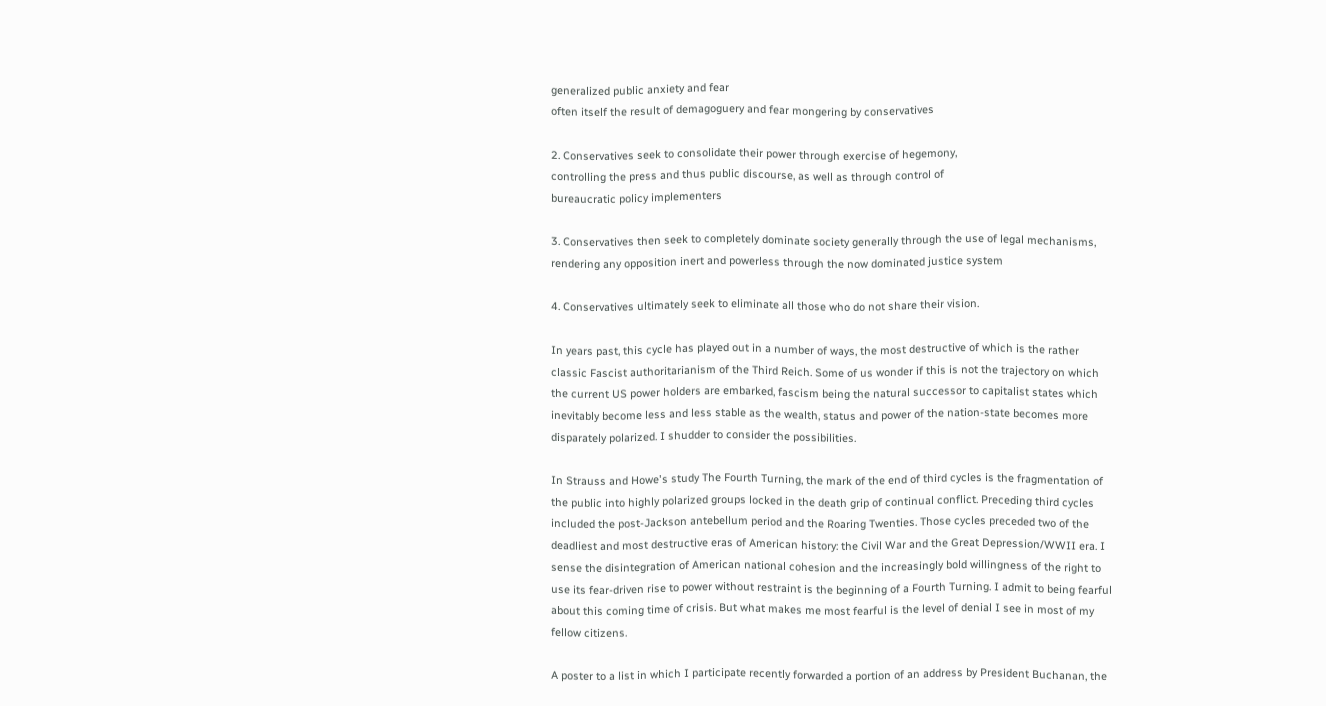generalized public anxiety and fear
often itself the result of demagoguery and fear mongering by conservatives

2. Conservatives seek to consolidate their power through exercise of hegemony,
controlling the press and thus public discourse, as well as through control of
bureaucratic policy implementers

3. Conservatives then seek to completely dominate society generally through the use of legal mechanisms, rendering any opposition inert and powerless through the now dominated justice system

4. Conservatives ultimately seek to eliminate all those who do not share their vision.

In years past, this cycle has played out in a number of ways, the most destructive of which is the rather classic Fascist authoritarianism of the Third Reich. Some of us wonder if this is not the trajectory on which the current US power holders are embarked, fascism being the natural successor to capitalist states which inevitably become less and less stable as the wealth, status and power of the nation-state becomes more disparately polarized. I shudder to consider the possibilities.

In Strauss and Howe's study The Fourth Turning, the mark of the end of third cycles is the fragmentation of the public into highly polarized groups locked in the death grip of continual conflict. Preceding third cycles included the post-Jackson antebellum period and the Roaring Twenties. Those cycles preceded two of the deadliest and most destructive eras of American history: the Civil War and the Great Depression/WWII era. I sense the disintegration of American national cohesion and the increasingly bold willingness of the right to use its fear-driven rise to power without restraint is the beginning of a Fourth Turning. I admit to being fearful about this coming time of crisis. But what makes me most fearful is the level of denial I see in most of my fellow citizens.

A poster to a list in which I participate recently forwarded a portion of an address by President Buchanan, the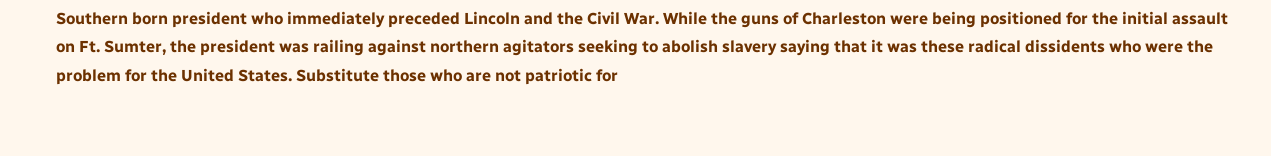Southern born president who immediately preceded Lincoln and the Civil War. While the guns of Charleston were being positioned for the initial assault on Ft. Sumter, the president was railing against northern agitators seeking to abolish slavery saying that it was these radical dissidents who were the problem for the United States. Substitute those who are not patriotic for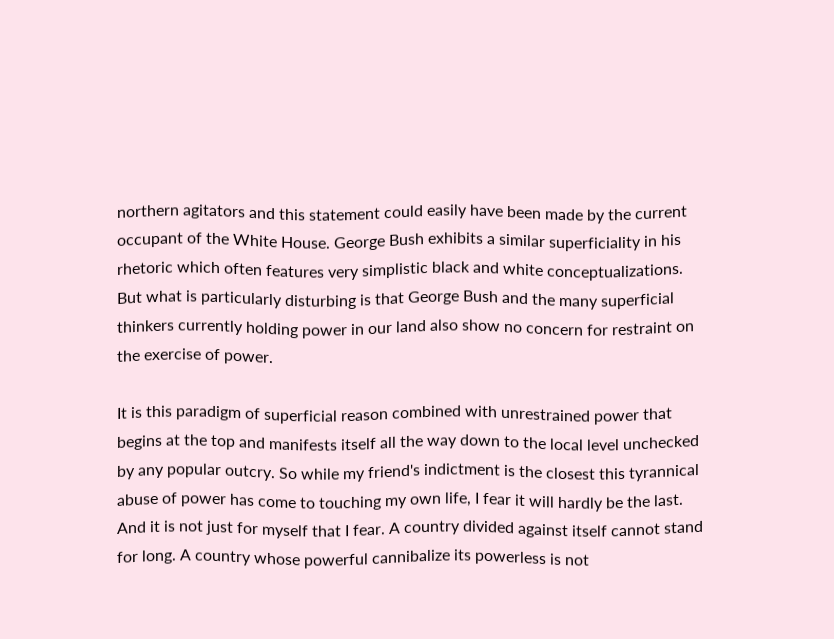northern agitators and this statement could easily have been made by the current occupant of the White House. George Bush exhibits a similar superficiality in his rhetoric which often features very simplistic black and white conceptualizations. But what is particularly disturbing is that George Bush and the many superficial thinkers currently holding power in our land also show no concern for restraint on the exercise of power.

It is this paradigm of superficial reason combined with unrestrained power that begins at the top and manifests itself all the way down to the local level unchecked by any popular outcry. So while my friend's indictment is the closest this tyrannical abuse of power has come to touching my own life, I fear it will hardly be the last. And it is not just for myself that I fear. A country divided against itself cannot stand for long. A country whose powerful cannibalize its powerless is not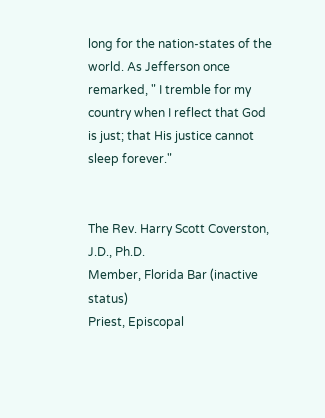long for the nation-states of the world. As Jefferson once remarked, " I tremble for my country when I reflect that God is just; that His justice cannot sleep forever."


The Rev. Harry Scott Coverston, J.D., Ph.D.
Member, Florida Bar (inactive status)
Priest, Episcopal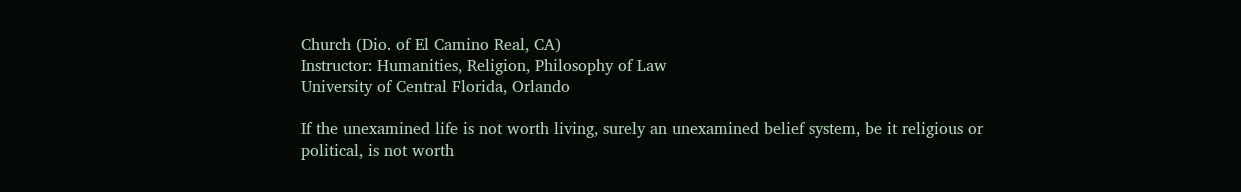Church (Dio. of El Camino Real, CA)
Instructor: Humanities, Religion, Philosophy of Law
University of Central Florida, Orlando

If the unexamined life is not worth living, surely an unexamined belief system, be it religious or political, is not worth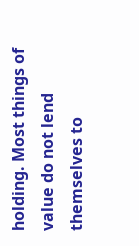holding. Most things of value do not lend themselves to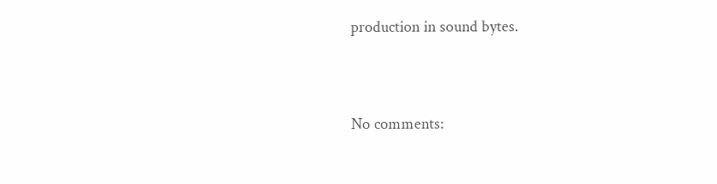production in sound bytes.


No comments: